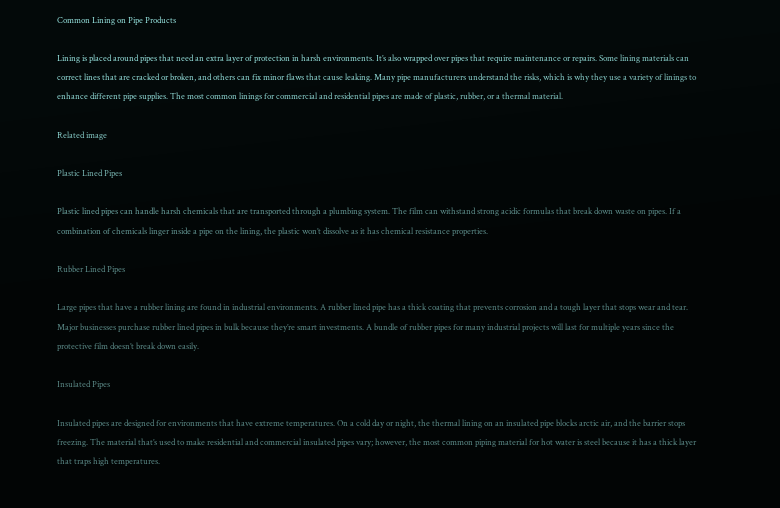Common Lining on Pipe Products

Lining is placed around pipes that need an extra layer of protection in harsh environments. It’s also wrapped over pipes that require maintenance or repairs. Some lining materials can correct lines that are cracked or broken, and others can fix minor flaws that cause leaking. Many pipe manufacturers understand the risks, which is why they use a variety of linings to enhance different pipe supplies. The most common linings for commercial and residential pipes are made of plastic, rubber, or a thermal material.

Related image

Plastic Lined Pipes

Plastic lined pipes can handle harsh chemicals that are transported through a plumbing system. The film can withstand strong acidic formulas that break down waste on pipes. If a combination of chemicals linger inside a pipe on the lining, the plastic won’t dissolve as it has chemical resistance properties.

Rubber Lined Pipes

Large pipes that have a rubber lining are found in industrial environments. A rubber lined pipe has a thick coating that prevents corrosion and a tough layer that stops wear and tear. Major businesses purchase rubber lined pipes in bulk because they’re smart investments. A bundle of rubber pipes for many industrial projects will last for multiple years since the protective film doesn’t break down easily.

Insulated Pipes

Insulated pipes are designed for environments that have extreme temperatures. On a cold day or night, the thermal lining on an insulated pipe blocks arctic air, and the barrier stops freezing. The material that’s used to make residential and commercial insulated pipes vary; however, the most common piping material for hot water is steel because it has a thick layer that traps high temperatures.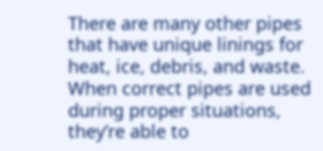There are many other pipes that have unique linings for heat, ice, debris, and waste. When correct pipes are used during proper situations, they’re able to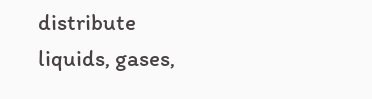distribute liquids, gases,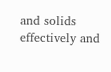and solids effectively and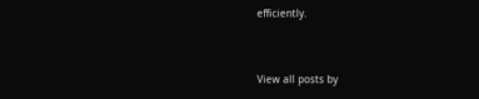efficiently.


View all posts by